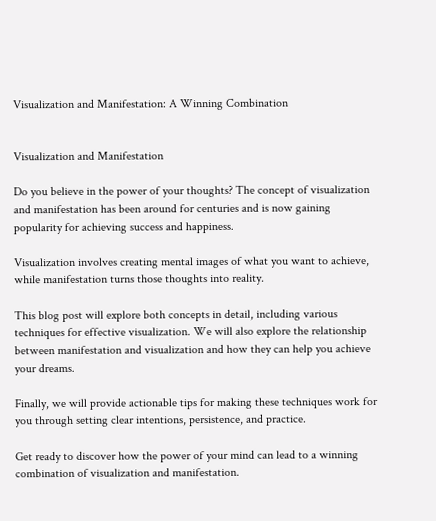Visualization and Manifestation: A Winning Combination


Visualization and Manifestation

Do you believe in the power of your thoughts? The concept of visualization and manifestation has been around for centuries and is now gaining popularity for achieving success and happiness.

Visualization involves creating mental images of what you want to achieve, while manifestation turns those thoughts into reality.

This blog post will explore both concepts in detail, including various techniques for effective visualization. We will also explore the relationship between manifestation and visualization and how they can help you achieve your dreams.

Finally, we will provide actionable tips for making these techniques work for you through setting clear intentions, persistence, and practice.

Get ready to discover how the power of your mind can lead to a winning combination of visualization and manifestation.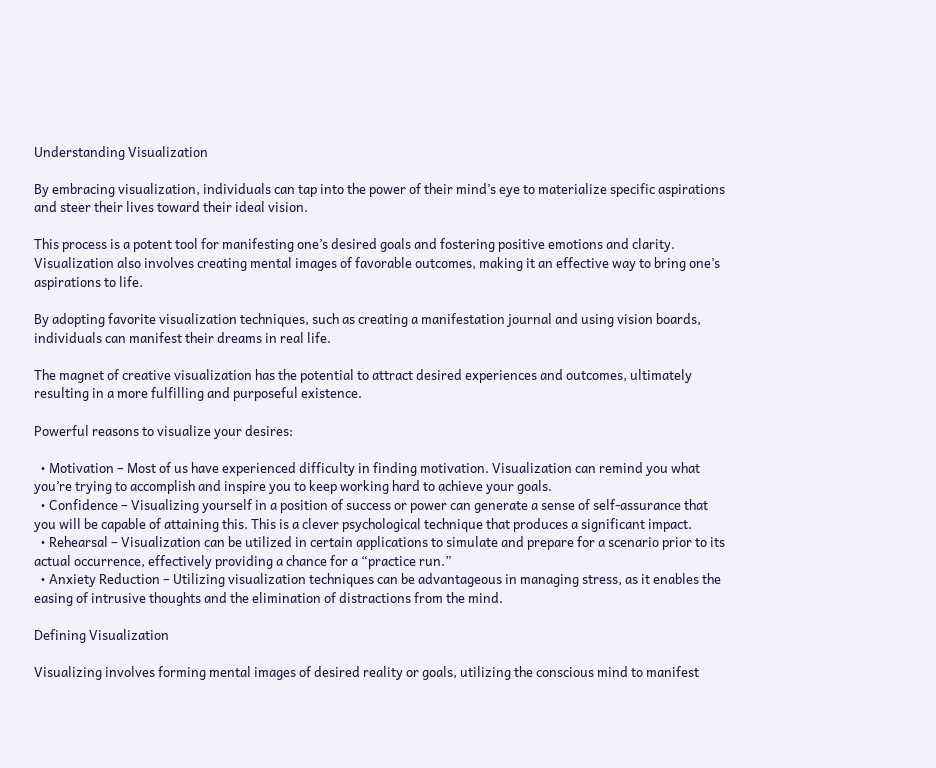Understanding Visualization

By embracing visualization, individuals can tap into the power of their mind’s eye to materialize specific aspirations and steer their lives toward their ideal vision.

This process is a potent tool for manifesting one’s desired goals and fostering positive emotions and clarity. Visualization also involves creating mental images of favorable outcomes, making it an effective way to bring one’s aspirations to life.

By adopting favorite visualization techniques, such as creating a manifestation journal and using vision boards, individuals can manifest their dreams in real life.

The magnet of creative visualization has the potential to attract desired experiences and outcomes, ultimately resulting in a more fulfilling and purposeful existence.

Powerful reasons to visualize your desires:

  • Motivation – Most of us have experienced difficulty in finding motivation. Visualization can remind you what you’re trying to accomplish and inspire you to keep working hard to achieve your goals.
  • Confidence – Visualizing yourself in a position of success or power can generate a sense of self-assurance that you will be capable of attaining this. This is a clever psychological technique that produces a significant impact.
  • Rehearsal – Visualization can be utilized in certain applications to simulate and prepare for a scenario prior to its actual occurrence, effectively providing a chance for a “practice run.”
  • Anxiety Reduction – Utilizing visualization techniques can be advantageous in managing stress, as it enables the easing of intrusive thoughts and the elimination of distractions from the mind.

Defining Visualization

Visualizing involves forming mental images of desired reality or goals, utilizing the conscious mind to manifest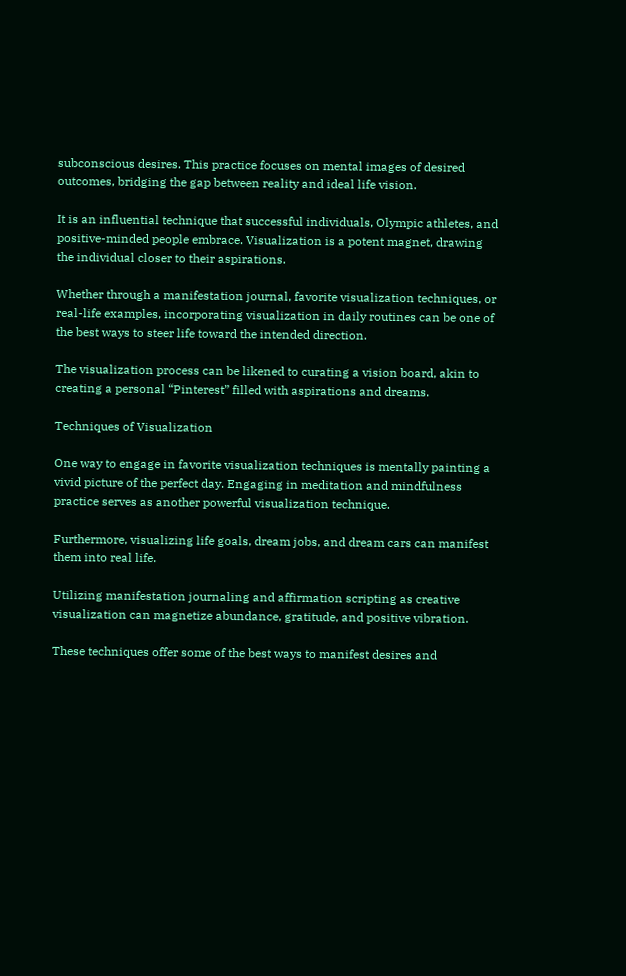subconscious desires. This practice focuses on mental images of desired outcomes, bridging the gap between reality and ideal life vision.

It is an influential technique that successful individuals, Olympic athletes, and positive-minded people embrace. Visualization is a potent magnet, drawing the individual closer to their aspirations.

Whether through a manifestation journal, favorite visualization techniques, or real-life examples, incorporating visualization in daily routines can be one of the best ways to steer life toward the intended direction.

The visualization process can be likened to curating a vision board, akin to creating a personal “Pinterest” filled with aspirations and dreams.

Techniques of Visualization

One way to engage in favorite visualization techniques is mentally painting a vivid picture of the perfect day. Engaging in meditation and mindfulness practice serves as another powerful visualization technique.

Furthermore, visualizing life goals, dream jobs, and dream cars can manifest them into real life.

Utilizing manifestation journaling and affirmation scripting as creative visualization can magnetize abundance, gratitude, and positive vibration.

These techniques offer some of the best ways to manifest desires and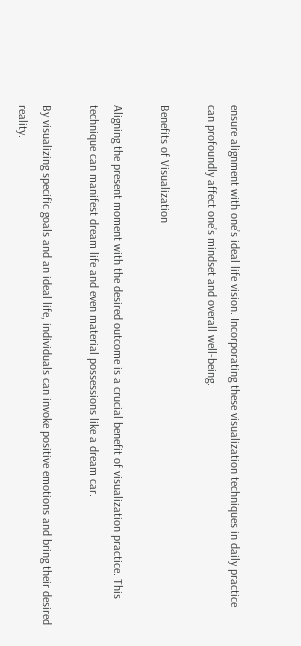ensure alignment with one’s ideal life vision. Incorporating these visualization techniques in daily practice can profoundly affect one’s mindset and overall well-being.

Benefits of Visualization

Aligning the present moment with the desired outcome is a crucial benefit of visualization practice. This technique can manifest dream life and even material possessions like a dream car.

By visualizing specific goals and an ideal life, individuals can invoke positive emotions and bring their desired reality.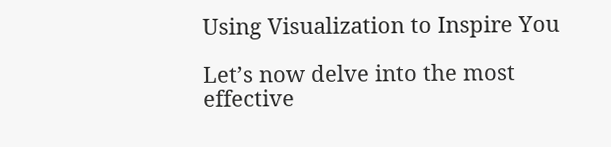Using Visualization to Inspire You

Let’s now delve into the most effective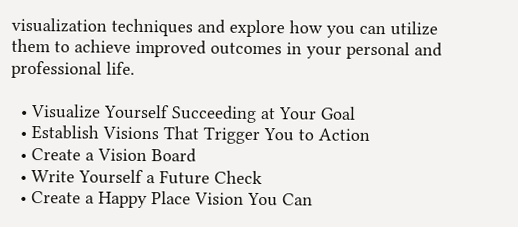visualization techniques and explore how you can utilize them to achieve improved outcomes in your personal and professional life.

  • Visualize Yourself Succeeding at Your Goal
  • Establish Visions That Trigger You to Action
  • Create a Vision Board
  • Write Yourself a Future Check
  • Create a Happy Place Vision You Can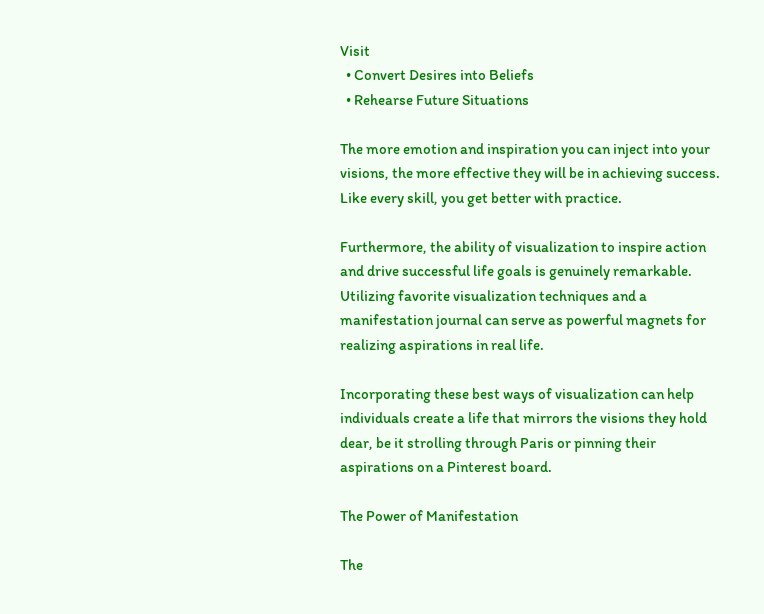Visit
  • Convert Desires into Beliefs
  • Rehearse Future Situations

The more emotion and inspiration you can inject into your visions, the more effective they will be in achieving success. Like every skill, you get better with practice.

Furthermore, the ability of visualization to inspire action and drive successful life goals is genuinely remarkable. Utilizing favorite visualization techniques and a manifestation journal can serve as powerful magnets for realizing aspirations in real life.

Incorporating these best ways of visualization can help individuals create a life that mirrors the visions they hold dear, be it strolling through Paris or pinning their aspirations on a Pinterest board.

The Power of Manifestation

The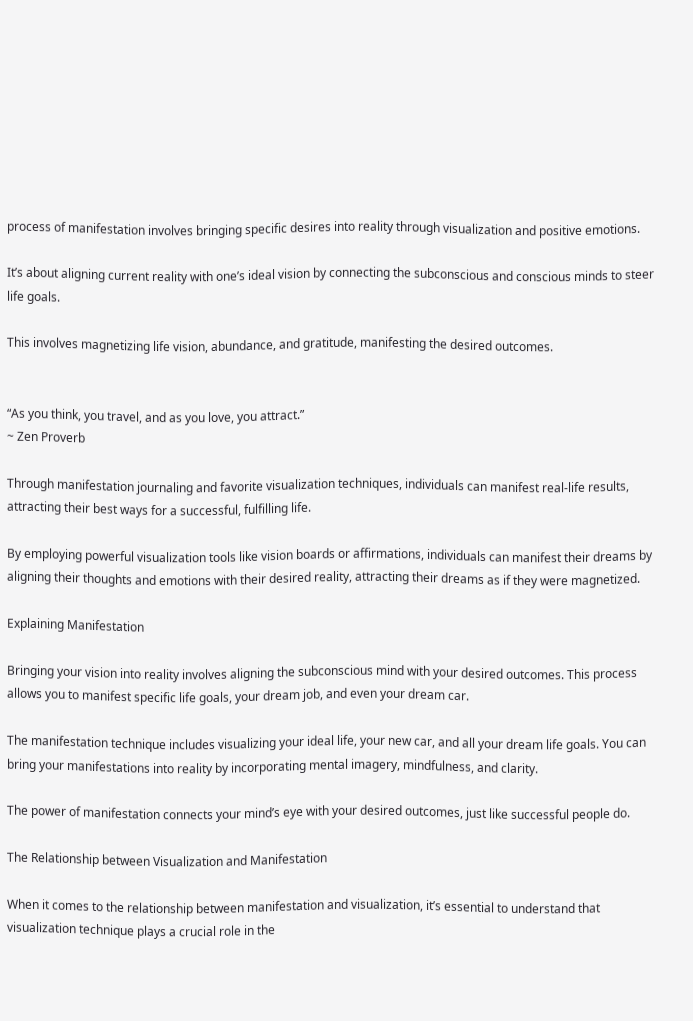process of manifestation involves bringing specific desires into reality through visualization and positive emotions.

It’s about aligning current reality with one’s ideal vision by connecting the subconscious and conscious minds to steer life goals.

This involves magnetizing life vision, abundance, and gratitude, manifesting the desired outcomes.


“As you think, you travel, and as you love, you attract.”
~ Zen Proverb

Through manifestation journaling and favorite visualization techniques, individuals can manifest real-life results, attracting their best ways for a successful, fulfilling life.

By employing powerful visualization tools like vision boards or affirmations, individuals can manifest their dreams by aligning their thoughts and emotions with their desired reality, attracting their dreams as if they were magnetized.

Explaining Manifestation

Bringing your vision into reality involves aligning the subconscious mind with your desired outcomes. This process allows you to manifest specific life goals, your dream job, and even your dream car.

The manifestation technique includes visualizing your ideal life, your new car, and all your dream life goals. You can bring your manifestations into reality by incorporating mental imagery, mindfulness, and clarity.

The power of manifestation connects your mind’s eye with your desired outcomes, just like successful people do.

The Relationship between Visualization and Manifestation

When it comes to the relationship between manifestation and visualization, it’s essential to understand that visualization technique plays a crucial role in the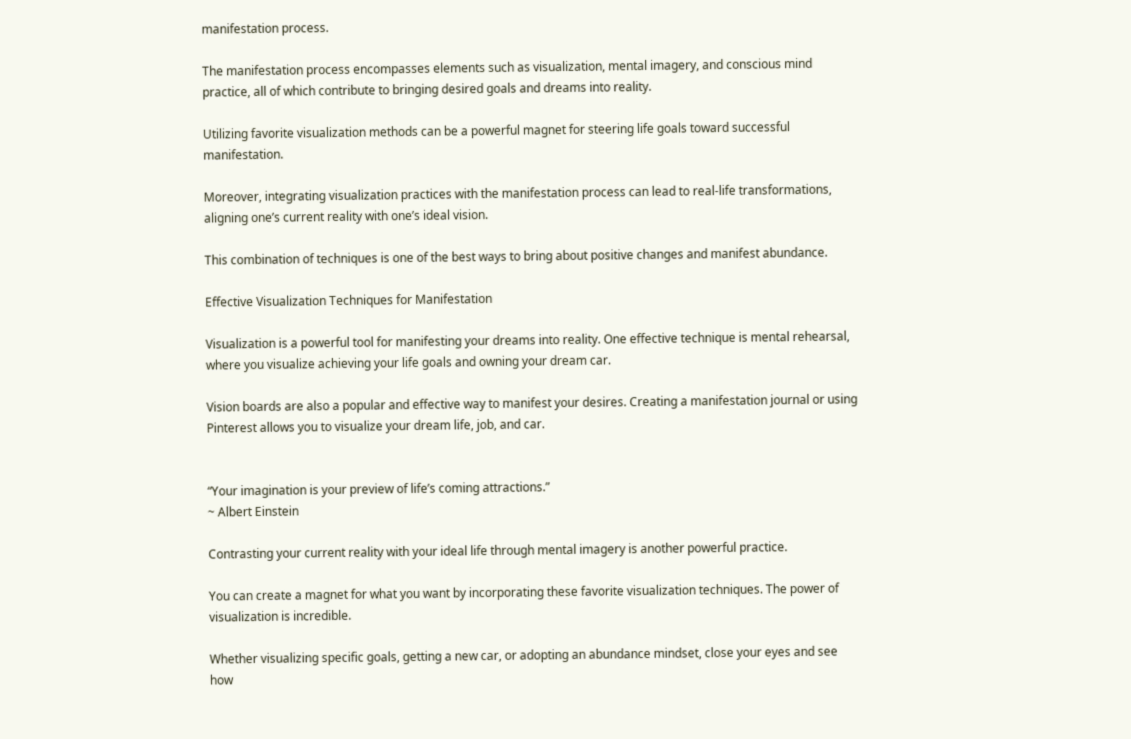manifestation process.

The manifestation process encompasses elements such as visualization, mental imagery, and conscious mind practice, all of which contribute to bringing desired goals and dreams into reality.

Utilizing favorite visualization methods can be a powerful magnet for steering life goals toward successful manifestation.

Moreover, integrating visualization practices with the manifestation process can lead to real-life transformations, aligning one’s current reality with one’s ideal vision.

This combination of techniques is one of the best ways to bring about positive changes and manifest abundance.

Effective Visualization Techniques for Manifestation

Visualization is a powerful tool for manifesting your dreams into reality. One effective technique is mental rehearsal, where you visualize achieving your life goals and owning your dream car.

Vision boards are also a popular and effective way to manifest your desires. Creating a manifestation journal or using Pinterest allows you to visualize your dream life, job, and car.


“Your imagination is your preview of life’s coming attractions.”
~ Albert Einstein

Contrasting your current reality with your ideal life through mental imagery is another powerful practice.

You can create a magnet for what you want by incorporating these favorite visualization techniques. The power of visualization is incredible.

Whether visualizing specific goals, getting a new car, or adopting an abundance mindset, close your eyes and see how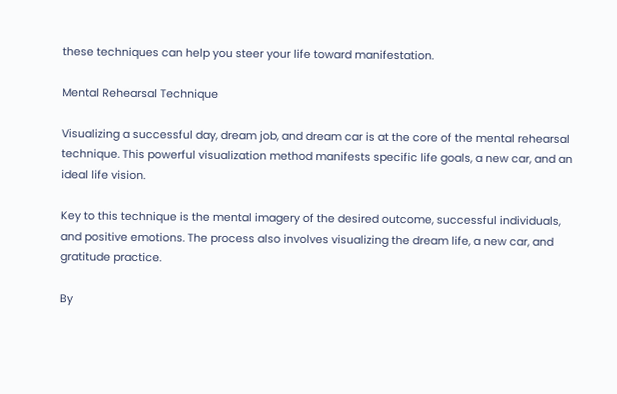these techniques can help you steer your life toward manifestation.

Mental Rehearsal Technique

Visualizing a successful day, dream job, and dream car is at the core of the mental rehearsal technique. This powerful visualization method manifests specific life goals, a new car, and an ideal life vision.

Key to this technique is the mental imagery of the desired outcome, successful individuals, and positive emotions. The process also involves visualizing the dream life, a new car, and gratitude practice.

By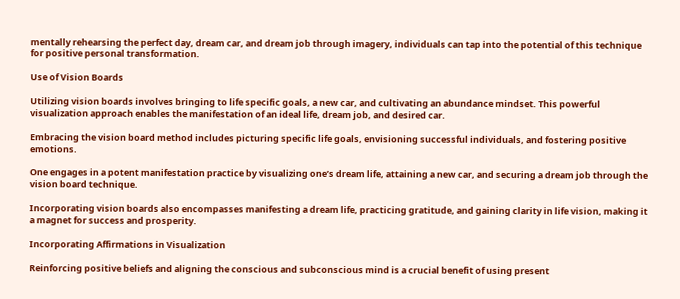mentally rehearsing the perfect day, dream car, and dream job through imagery, individuals can tap into the potential of this technique for positive personal transformation.

Use of Vision Boards

Utilizing vision boards involves bringing to life specific goals, a new car, and cultivating an abundance mindset. This powerful visualization approach enables the manifestation of an ideal life, dream job, and desired car.

Embracing the vision board method includes picturing specific life goals, envisioning successful individuals, and fostering positive emotions.

One engages in a potent manifestation practice by visualizing one’s dream life, attaining a new car, and securing a dream job through the vision board technique.

Incorporating vision boards also encompasses manifesting a dream life, practicing gratitude, and gaining clarity in life vision, making it a magnet for success and prosperity.

Incorporating Affirmations in Visualization

Reinforcing positive beliefs and aligning the conscious and subconscious mind is a crucial benefit of using present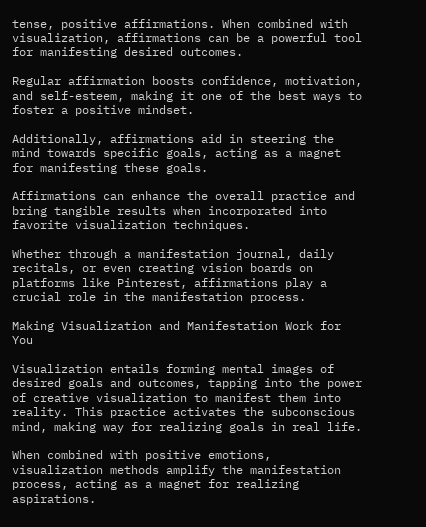tense, positive affirmations. When combined with visualization, affirmations can be a powerful tool for manifesting desired outcomes.

Regular affirmation boosts confidence, motivation, and self-esteem, making it one of the best ways to foster a positive mindset.

Additionally, affirmations aid in steering the mind towards specific goals, acting as a magnet for manifesting these goals.

Affirmations can enhance the overall practice and bring tangible results when incorporated into favorite visualization techniques.

Whether through a manifestation journal, daily recitals, or even creating vision boards on platforms like Pinterest, affirmations play a crucial role in the manifestation process.

Making Visualization and Manifestation Work for You

Visualization entails forming mental images of desired goals and outcomes, tapping into the power of creative visualization to manifest them into reality. This practice activates the subconscious mind, making way for realizing goals in real life.

When combined with positive emotions, visualization methods amplify the manifestation process, acting as a magnet for realizing aspirations.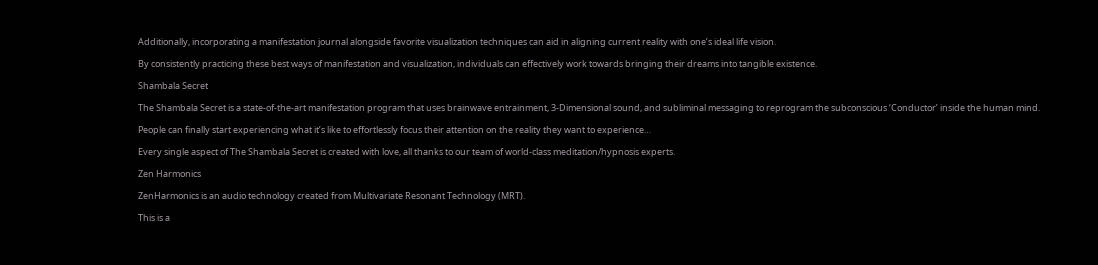Additionally, incorporating a manifestation journal alongside favorite visualization techniques can aid in aligning current reality with one’s ideal life vision.

By consistently practicing these best ways of manifestation and visualization, individuals can effectively work towards bringing their dreams into tangible existence.

Shambala Secret

The Shambala Secret is a state-of-the-art manifestation program that uses brainwave entrainment, 3-Dimensional sound, and subliminal messaging to reprogram the subconscious ‘Conductor’ inside the human mind.

People can finally start experiencing what it’s like to effortlessly focus their attention on the reality they want to experience…

Every single aspect of The Shambala Secret is created with love, all thanks to our team of world-class meditation/hypnosis experts.

Zen Harmonics

ZenHarmonics is an audio technology created from Multivariate Resonant Technology (MRT).

This is a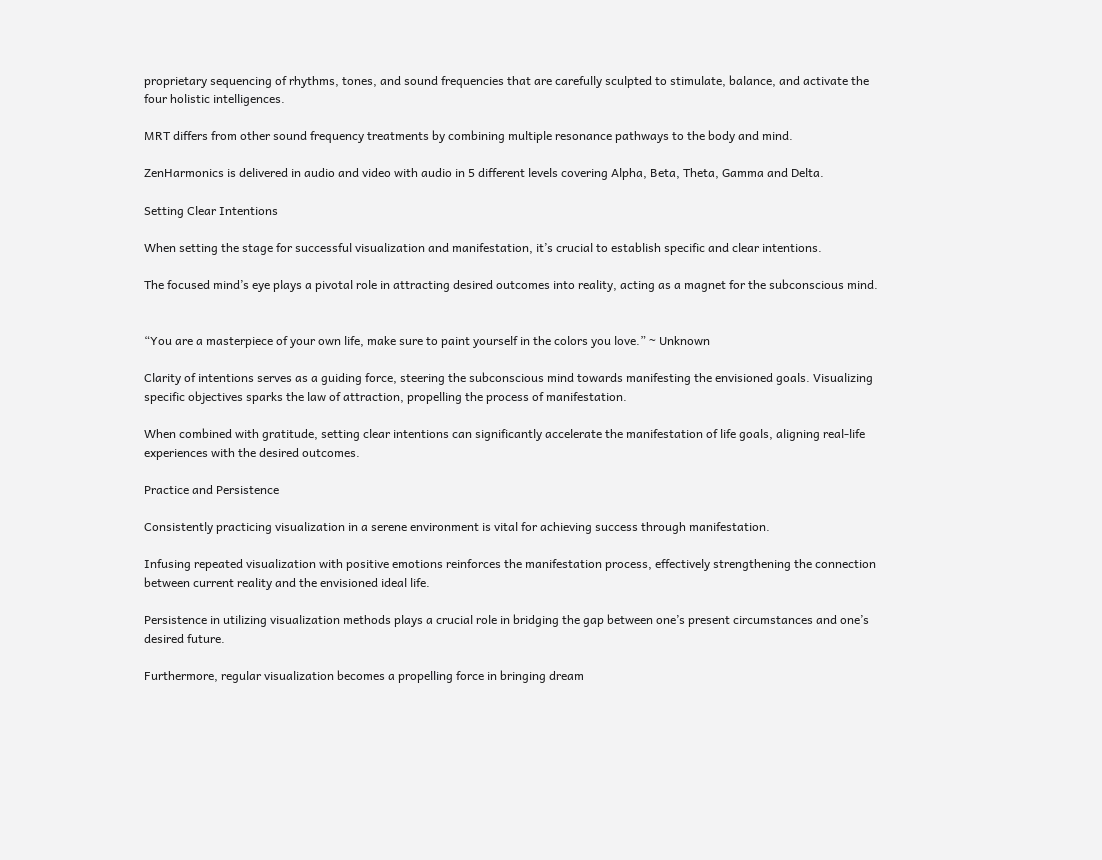proprietary sequencing of rhythms, tones, and sound frequencies that are carefully sculpted to stimulate, balance, and activate the four holistic intelligences.

MRT differs from other sound frequency treatments by combining multiple resonance pathways to the body and mind.

ZenHarmonics is delivered in audio and video with audio in 5 different levels covering Alpha, Beta, Theta, Gamma and Delta.

Setting Clear Intentions

When setting the stage for successful visualization and manifestation, it’s crucial to establish specific and clear intentions.

The focused mind’s eye plays a pivotal role in attracting desired outcomes into reality, acting as a magnet for the subconscious mind.


“You are a masterpiece of your own life, make sure to paint yourself in the colors you love.” ~ Unknown

Clarity of intentions serves as a guiding force, steering the subconscious mind towards manifesting the envisioned goals. Visualizing specific objectives sparks the law of attraction, propelling the process of manifestation.

When combined with gratitude, setting clear intentions can significantly accelerate the manifestation of life goals, aligning real-life experiences with the desired outcomes.

Practice and Persistence

Consistently practicing visualization in a serene environment is vital for achieving success through manifestation.

Infusing repeated visualization with positive emotions reinforces the manifestation process, effectively strengthening the connection between current reality and the envisioned ideal life.

Persistence in utilizing visualization methods plays a crucial role in bridging the gap between one’s present circumstances and one’s desired future.

Furthermore, regular visualization becomes a propelling force in bringing dream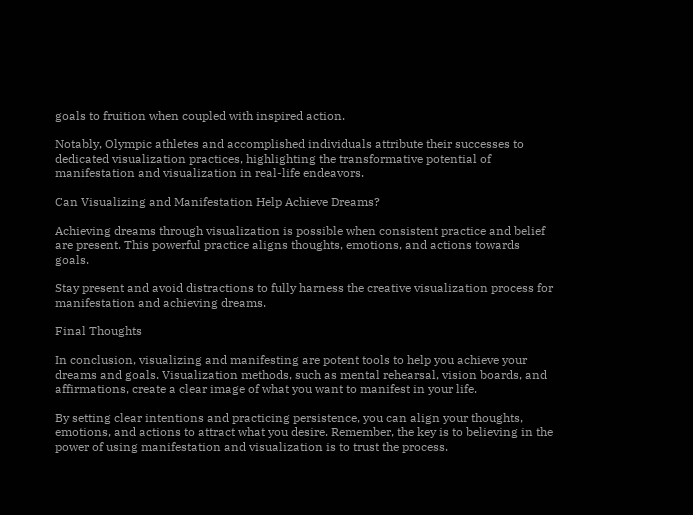goals to fruition when coupled with inspired action.

Notably, Olympic athletes and accomplished individuals attribute their successes to dedicated visualization practices, highlighting the transformative potential of manifestation and visualization in real-life endeavors.

Can Visualizing and Manifestation Help Achieve Dreams?

Achieving dreams through visualization is possible when consistent practice and belief are present. This powerful practice aligns thoughts, emotions, and actions towards goals.

Stay present and avoid distractions to fully harness the creative visualization process for manifestation and achieving dreams.

Final Thoughts

In conclusion, visualizing and manifesting are potent tools to help you achieve your dreams and goals. Visualization methods, such as mental rehearsal, vision boards, and affirmations, create a clear image of what you want to manifest in your life.

By setting clear intentions and practicing persistence, you can align your thoughts, emotions, and actions to attract what you desire. Remember, the key is to believing in the power of using manifestation and visualization is to trust the process.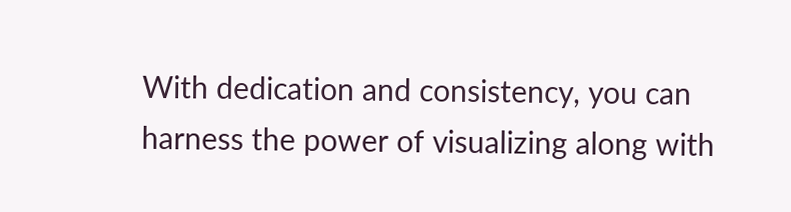With dedication and consistency, you can harness the power of visualizing along with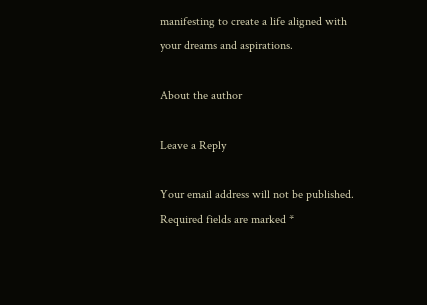manifesting to create a life aligned with your dreams and aspirations.

About the author

Leave a Reply

Your email address will not be published. Required fields are marked *